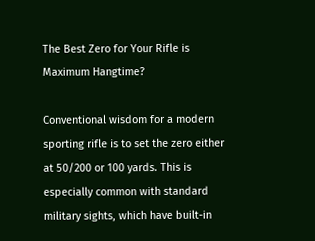The Best Zero for Your Rifle is Maximum Hangtime?

Conventional wisdom for a modern sporting rifle is to set the zero either at 50/200 or 100 yards. This is especially common with standard military sights, which have built-in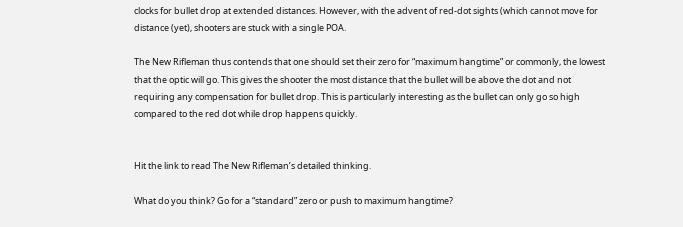clocks for bullet drop at extended distances. However, with the advent of red-dot sights (which cannot move for distance (yet), shooters are stuck with a single POA.

The New Rifleman thus contends that one should set their zero for “maximum hangtime” or commonly, the lowest that the optic will go. This gives the shooter the most distance that the bullet will be above the dot and not requiring any compensation for bullet drop. This is particularly interesting as the bullet can only go so high compared to the red dot while drop happens quickly.


Hit the link to read The New Rifleman’s detailed thinking.

What do you think? Go for a “standard” zero or push to maximum hangtime?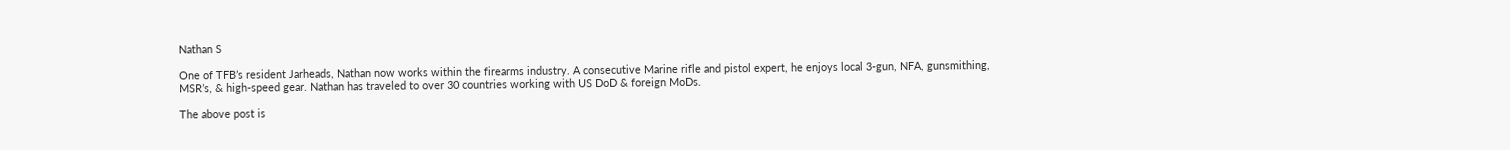Nathan S

One of TFB’s resident Jarheads, Nathan now works within the firearms industry. A consecutive Marine rifle and pistol expert, he enjoys local 3-gun, NFA, gunsmithing, MSR’s, & high-speed gear. Nathan has traveled to over 30 countries working with US DoD & foreign MoDs.

The above post is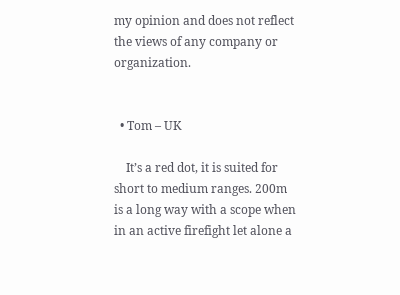my opinion and does not reflect the views of any company or organization.


  • Tom – UK

    It’s a red dot, it is suited for short to medium ranges. 200m is a long way with a scope when in an active firefight let alone a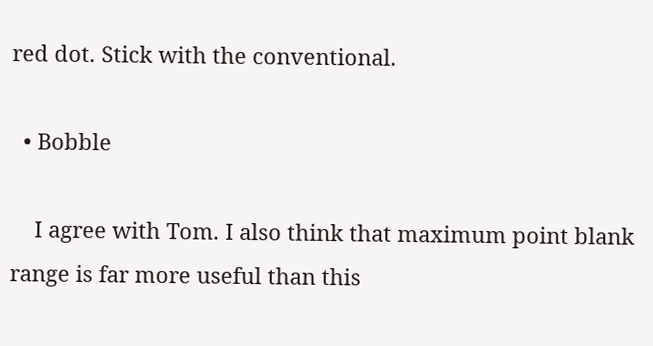red dot. Stick with the conventional.

  • Bobble

    I agree with Tom. I also think that maximum point blank range is far more useful than this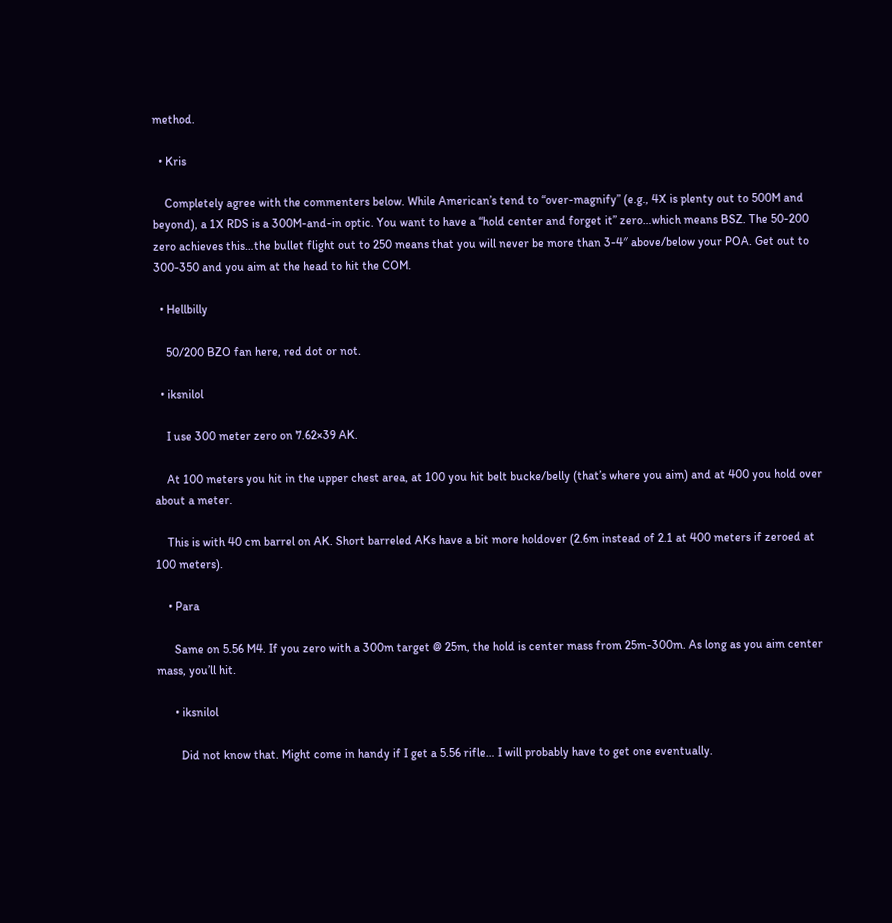method.

  • Kris

    Completely agree with the commenters below. While American’s tend to “over-magnify” (e.g., 4X is plenty out to 500M and beyond), a 1X RDS is a 300M-and-in optic. You want to have a “hold center and forget it” zero…which means BSZ. The 50-200 zero achieves this…the bullet flight out to 250 means that you will never be more than 3-4″ above/below your POA. Get out to 300-350 and you aim at the head to hit the COM.

  • Hellbilly

    50/200 BZO fan here, red dot or not.

  • iksnilol

    I use 300 meter zero on 7.62×39 AK.

    At 100 meters you hit in the upper chest area, at 100 you hit belt bucke/belly (that’s where you aim) and at 400 you hold over about a meter.

    This is with 40 cm barrel on AK. Short barreled AKs have a bit more holdover (2.6m instead of 2.1 at 400 meters if zeroed at 100 meters).

    • Para

      Same on 5.56 M4. If you zero with a 300m target @ 25m, the hold is center mass from 25m-300m. As long as you aim center mass, you’ll hit.

      • iksnilol

        Did not know that. Might come in handy if I get a 5.56 rifle… I will probably have to get one eventually.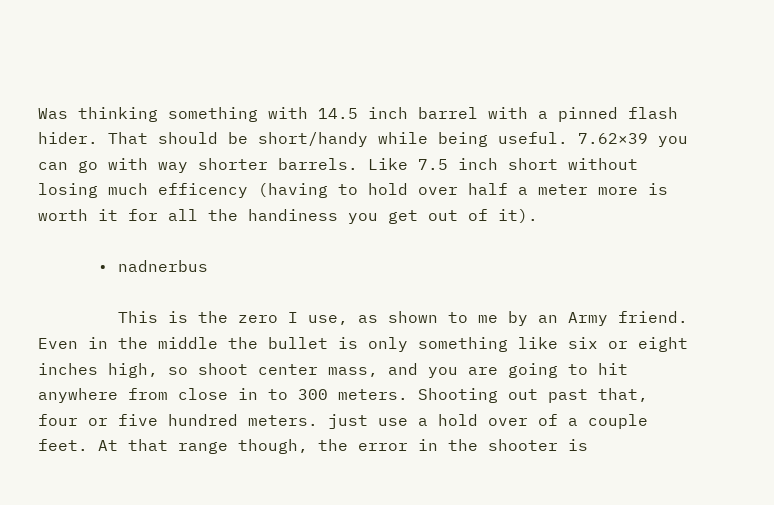Was thinking something with 14.5 inch barrel with a pinned flash hider. That should be short/handy while being useful. 7.62×39 you can go with way shorter barrels. Like 7.5 inch short without losing much efficency (having to hold over half a meter more is worth it for all the handiness you get out of it).

      • nadnerbus

        This is the zero I use, as shown to me by an Army friend. Even in the middle the bullet is only something like six or eight inches high, so shoot center mass, and you are going to hit anywhere from close in to 300 meters. Shooting out past that, four or five hundred meters. just use a hold over of a couple feet. At that range though, the error in the shooter is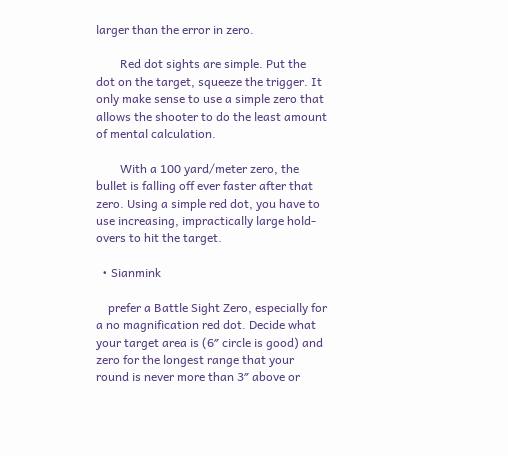larger than the error in zero.

        Red dot sights are simple. Put the dot on the target, squeeze the trigger. It only make sense to use a simple zero that allows the shooter to do the least amount of mental calculation.

        With a 100 yard/meter zero, the bullet is falling off ever faster after that zero. Using a simple red dot, you have to use increasing, impractically large hold-overs to hit the target.

  • Sianmink

    prefer a Battle Sight Zero, especially for a no magnification red dot. Decide what your target area is (6″ circle is good) and zero for the longest range that your round is never more than 3″ above or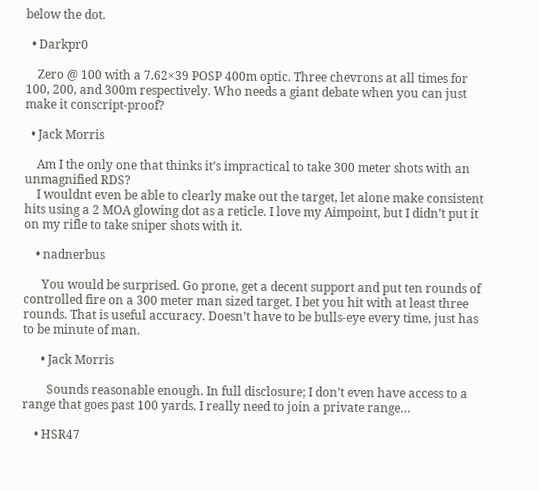below the dot.

  • Darkpr0

    Zero @ 100 with a 7.62×39 POSP 400m optic. Three chevrons at all times for 100, 200, and 300m respectively. Who needs a giant debate when you can just make it conscript-proof?

  • Jack Morris

    Am I the only one that thinks it’s impractical to take 300 meter shots with an unmagnified RDS?
    I wouldnt even be able to clearly make out the target, let alone make consistent hits using a 2 MOA glowing dot as a reticle. I love my Aimpoint, but I didn’t put it on my rifle to take sniper shots with it.

    • nadnerbus

      You would be surprised. Go prone, get a decent support and put ten rounds of controlled fire on a 300 meter man sized target. I bet you hit with at least three rounds. That is useful accuracy. Doesn’t have to be bulls-eye every time, just has to be minute of man.

      • Jack Morris

        Sounds reasonable enough. In full disclosure; I don’t even have access to a range that goes past 100 yards. I really need to join a private range…

    • HSR47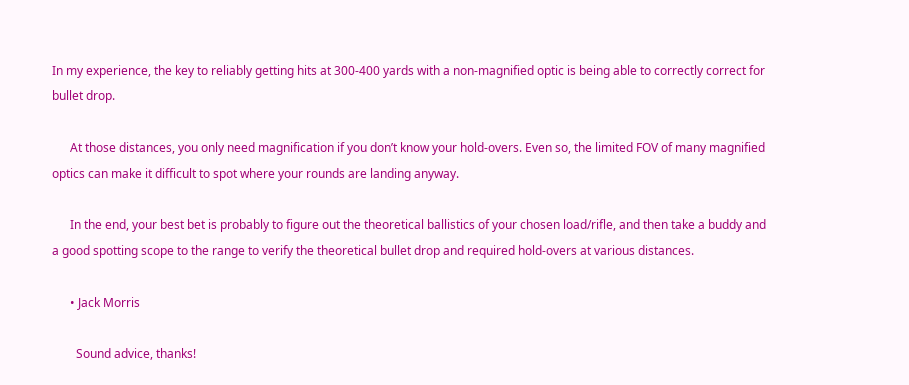In my experience, the key to reliably getting hits at 300-400 yards with a non-magnified optic is being able to correctly correct for bullet drop.

      At those distances, you only need magnification if you don’t know your hold-overs. Even so, the limited FOV of many magnified optics can make it difficult to spot where your rounds are landing anyway.

      In the end, your best bet is probably to figure out the theoretical ballistics of your chosen load/rifle, and then take a buddy and a good spotting scope to the range to verify the theoretical bullet drop and required hold-overs at various distances.

      • Jack Morris

        Sound advice, thanks!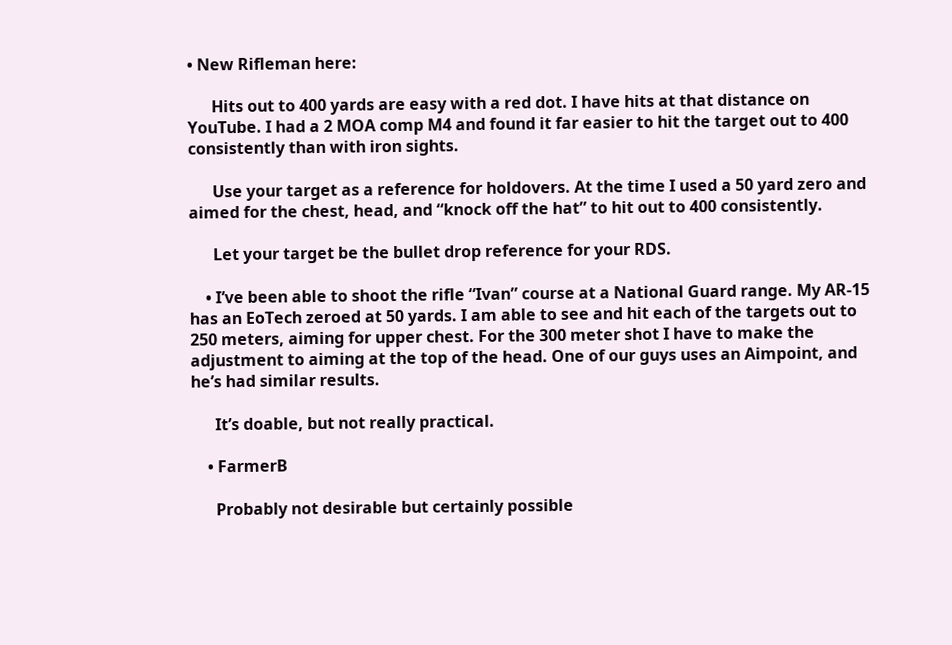• New Rifleman here:

      Hits out to 400 yards are easy with a red dot. I have hits at that distance on YouTube. I had a 2 MOA comp M4 and found it far easier to hit the target out to 400 consistently than with iron sights.

      Use your target as a reference for holdovers. At the time I used a 50 yard zero and aimed for the chest, head, and “knock off the hat” to hit out to 400 consistently.

      Let your target be the bullet drop reference for your RDS.

    • I’ve been able to shoot the rifle “Ivan” course at a National Guard range. My AR-15 has an EoTech zeroed at 50 yards. I am able to see and hit each of the targets out to 250 meters, aiming for upper chest. For the 300 meter shot I have to make the adjustment to aiming at the top of the head. One of our guys uses an Aimpoint, and he’s had similar results.

      It’s doable, but not really practical.

    • FarmerB

      Probably not desirable but certainly possible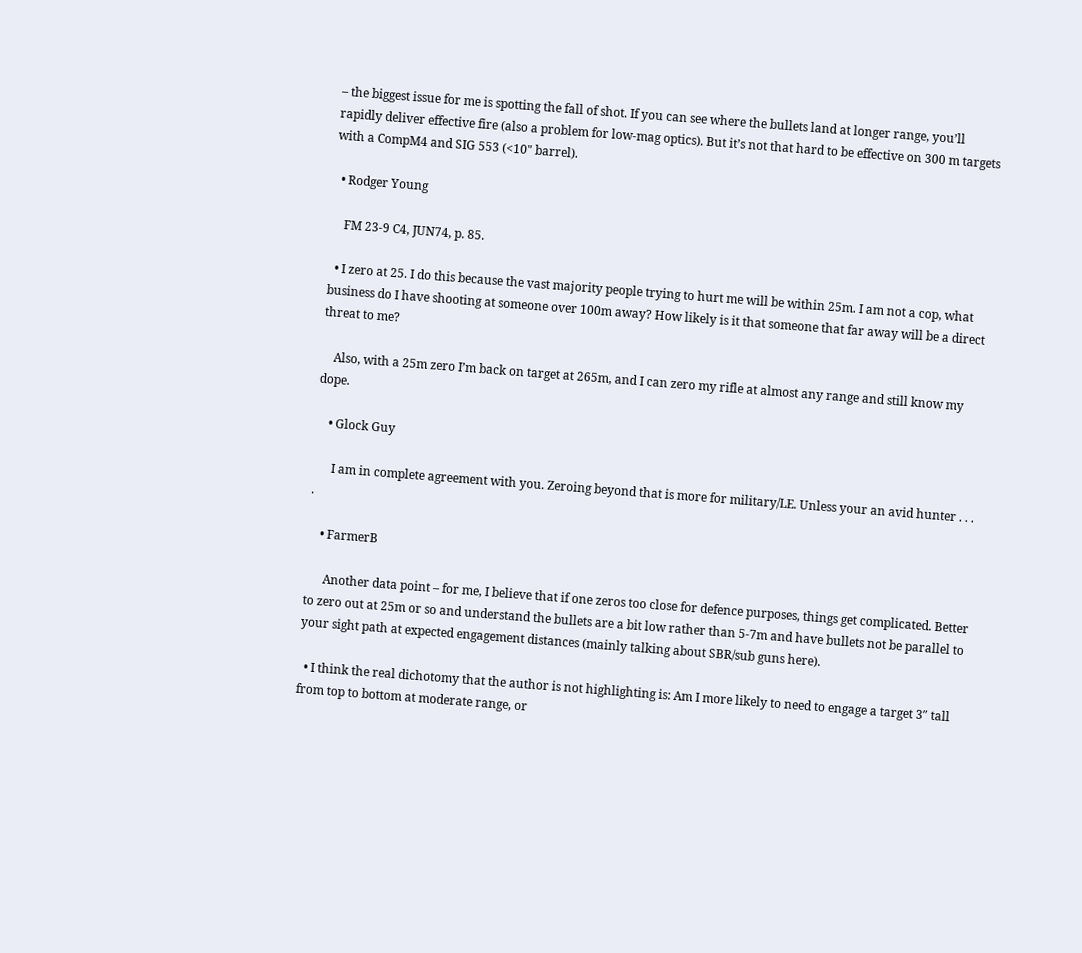– the biggest issue for me is spotting the fall of shot. If you can see where the bullets land at longer range, you’ll rapidly deliver effective fire (also a problem for low-mag optics). But it’s not that hard to be effective on 300 m targets with a CompM4 and SIG 553 (<10" barrel).

  • Rodger Young

    FM 23-9 C4, JUN74, p. 85.

  • I zero at 25. I do this because the vast majority people trying to hurt me will be within 25m. I am not a cop, what business do I have shooting at someone over 100m away? How likely is it that someone that far away will be a direct threat to me?

    Also, with a 25m zero I’m back on target at 265m, and I can zero my rifle at almost any range and still know my dope.

    • Glock Guy

      I am in complete agreement with you. Zeroing beyond that is more for military/LE. Unless your an avid hunter . . . .

    • FarmerB

      Another data point – for me, I believe that if one zeros too close for defence purposes, things get complicated. Better to zero out at 25m or so and understand the bullets are a bit low rather than 5-7m and have bullets not be parallel to your sight path at expected engagement distances (mainly talking about SBR/sub guns here).

  • I think the real dichotomy that the author is not highlighting is: Am I more likely to need to engage a target 3″ tall from top to bottom at moderate range, or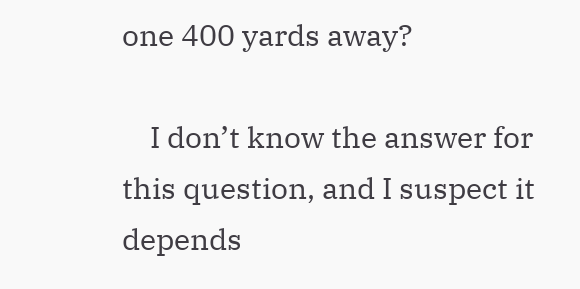one 400 yards away?

    I don’t know the answer for this question, and I suspect it depends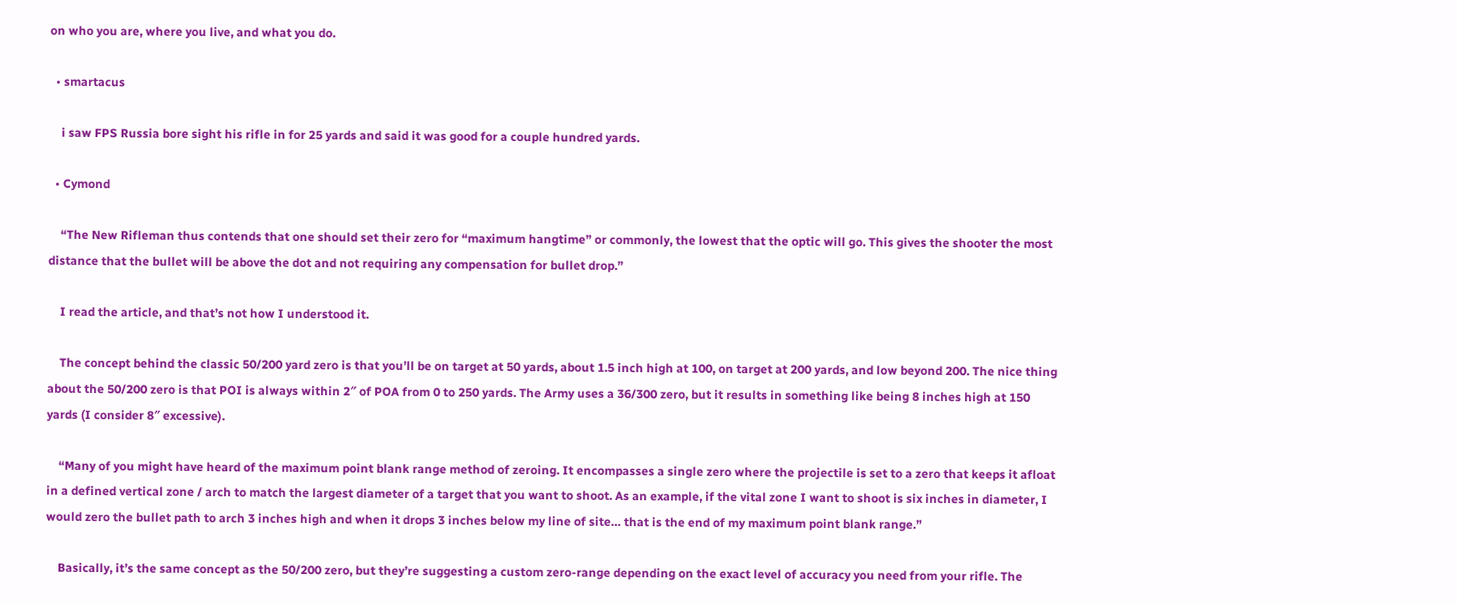on who you are, where you live, and what you do.

  • smartacus

    i saw FPS Russia bore sight his rifle in for 25 yards and said it was good for a couple hundred yards.

  • Cymond

    “The New Rifleman thus contends that one should set their zero for “maximum hangtime” or commonly, the lowest that the optic will go. This gives the shooter the most distance that the bullet will be above the dot and not requiring any compensation for bullet drop.”

    I read the article, and that’s not how I understood it.

    The concept behind the classic 50/200 yard zero is that you’ll be on target at 50 yards, about 1.5 inch high at 100, on target at 200 yards, and low beyond 200. The nice thing about the 50/200 zero is that POI is always within 2″ of POA from 0 to 250 yards. The Army uses a 36/300 zero, but it results in something like being 8 inches high at 150 yards (I consider 8″ excessive).

    “Many of you might have heard of the maximum point blank range method of zeroing. It encompasses a single zero where the projectile is set to a zero that keeps it afloat in a defined vertical zone / arch to match the largest diameter of a target that you want to shoot. As an example, if the vital zone I want to shoot is six inches in diameter, I would zero the bullet path to arch 3 inches high and when it drops 3 inches below my line of site… that is the end of my maximum point blank range.”

    Basically, it’s the same concept as the 50/200 zero, but they’re suggesting a custom zero-range depending on the exact level of accuracy you need from your rifle. The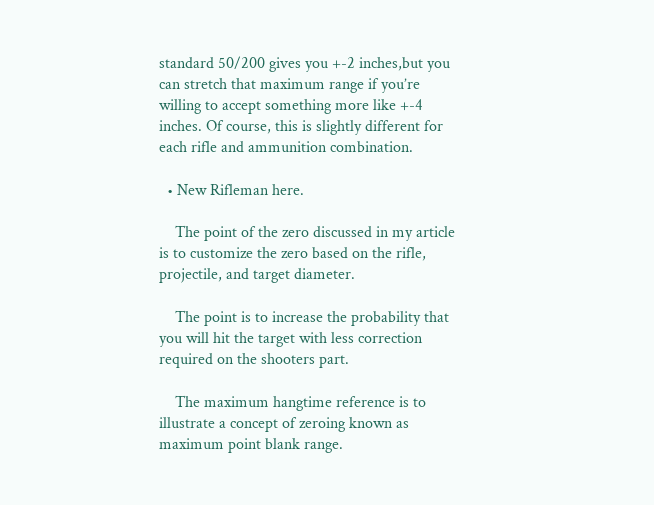standard 50/200 gives you +-2 inches,but you can stretch that maximum range if you’re willing to accept something more like +-4 inches. Of course, this is slightly different for each rifle and ammunition combination.

  • New Rifleman here.

    The point of the zero discussed in my article is to customize the zero based on the rifle, projectile, and target diameter.

    The point is to increase the probability that you will hit the target with less correction required on the shooters part.

    The maximum hangtime reference is to illustrate a concept of zeroing known as maximum point blank range.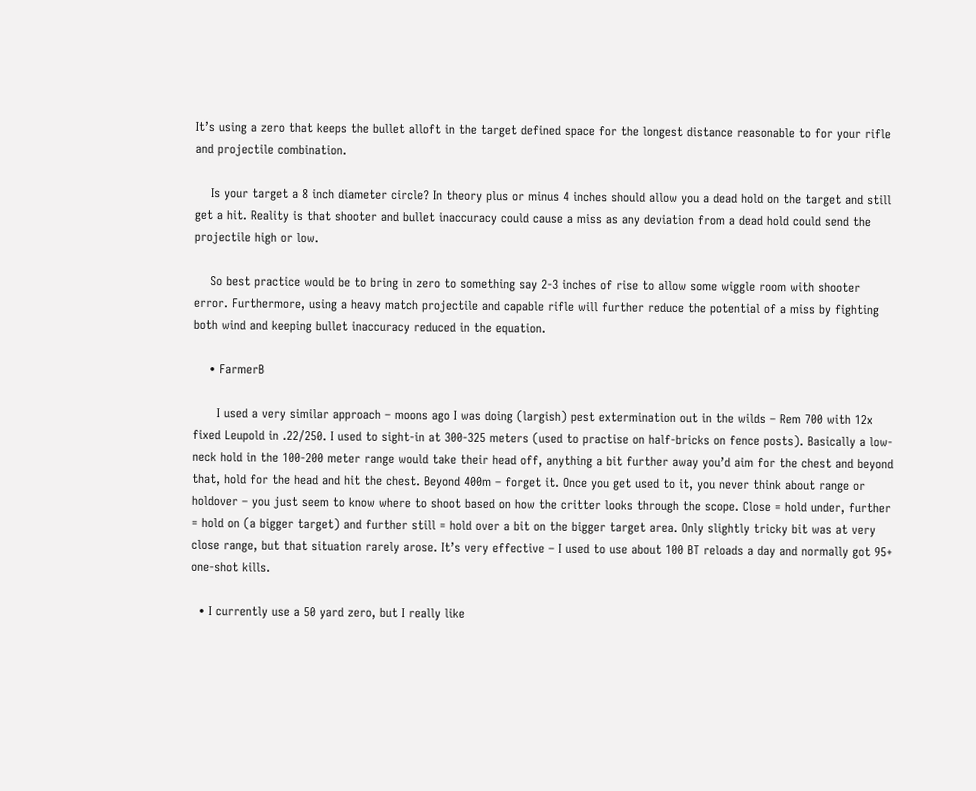It’s using a zero that keeps the bullet alloft in the target defined space for the longest distance reasonable to for your rifle and projectile combination.

    Is your target a 8 inch diameter circle? In theory plus or minus 4 inches should allow you a dead hold on the target and still get a hit. Reality is that shooter and bullet inaccuracy could cause a miss as any deviation from a dead hold could send the projectile high or low.

    So best practice would be to bring in zero to something say 2-3 inches of rise to allow some wiggle room with shooter error. Furthermore, using a heavy match projectile and capable rifle will further reduce the potential of a miss by fighting both wind and keeping bullet inaccuracy reduced in the equation.

    • FarmerB

      I used a very similar approach – moons ago I was doing (largish) pest extermination out in the wilds – Rem 700 with 12x fixed Leupold in .22/250. I used to sight-in at 300-325 meters (used to practise on half-bricks on fence posts). Basically a low-neck hold in the 100-200 meter range would take their head off, anything a bit further away you’d aim for the chest and beyond that, hold for the head and hit the chest. Beyond 400m – forget it. Once you get used to it, you never think about range or holdover – you just seem to know where to shoot based on how the critter looks through the scope. Close = hold under, further = hold on (a bigger target) and further still = hold over a bit on the bigger target area. Only slightly tricky bit was at very close range, but that situation rarely arose. It’s very effective – I used to use about 100 BT reloads a day and normally got 95+ one-shot kills.

  • I currently use a 50 yard zero, but I really like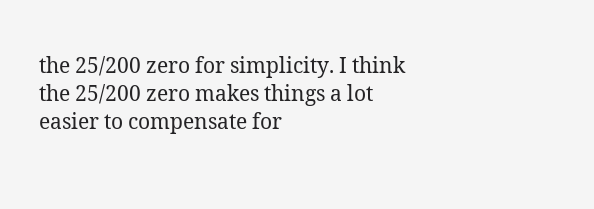the 25/200 zero for simplicity. I think the 25/200 zero makes things a lot easier to compensate for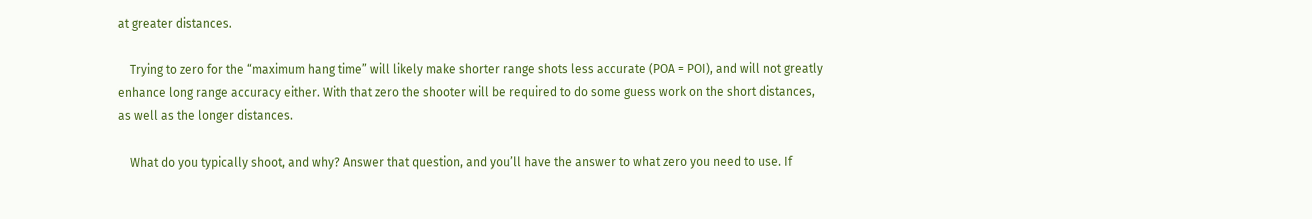at greater distances.

    Trying to zero for the “maximum hang time” will likely make shorter range shots less accurate (POA = POI), and will not greatly enhance long range accuracy either. With that zero the shooter will be required to do some guess work on the short distances, as well as the longer distances.

    What do you typically shoot, and why? Answer that question, and you’ll have the answer to what zero you need to use. If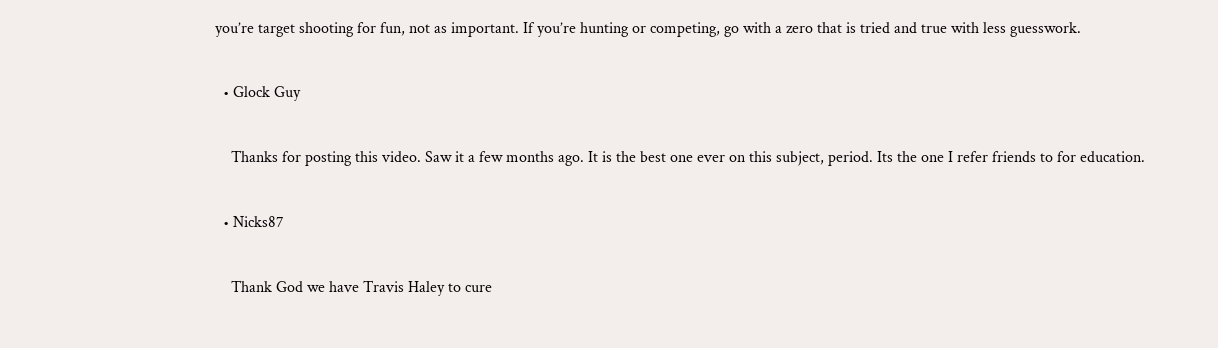you’re target shooting for fun, not as important. If you’re hunting or competing, go with a zero that is tried and true with less guesswork.

  • Glock Guy

    Thanks for posting this video. Saw it a few months ago. It is the best one ever on this subject, period. Its the one I refer friends to for education.

  • Nicks87

    Thank God we have Travis Haley to cure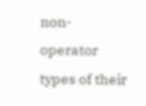non-operator types of their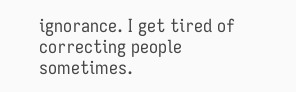ignorance. I get tired of correcting people sometimes.